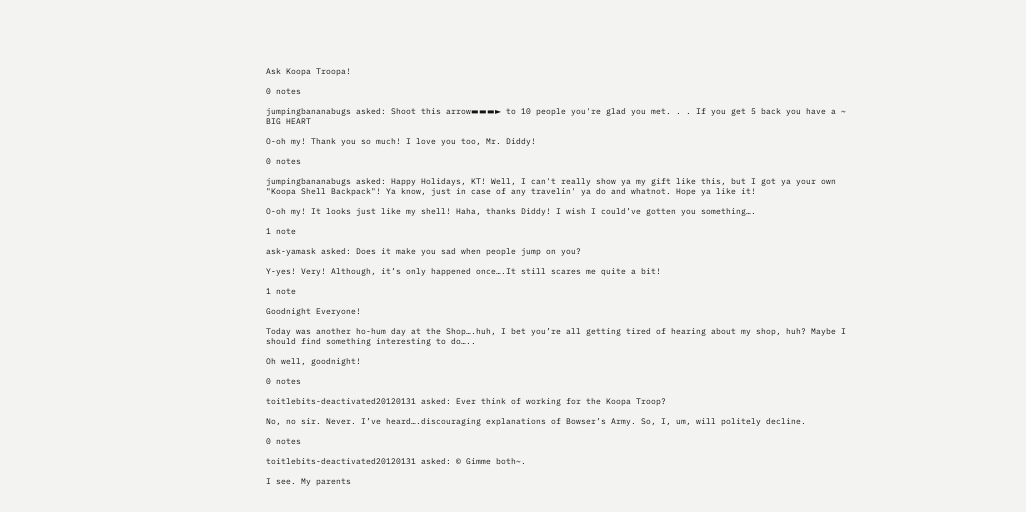Ask Koopa Troopa!

0 notes

jumpingbananabugs asked: Shoot this arrow▬▬▬► to 10 people you're glad you met. . . If you get 5 back you have a ~ BIG HEART

O-oh my! Thank you so much! I love you too, Mr. Diddy!

0 notes

jumpingbananabugs asked: Happy Holidays, KT! Well, I can't really show ya my gift like this, but I got ya your own "Koopa Shell Backpack"! Ya know, just in case of any travelin' ya do and whatnot. Hope ya like it!

O-oh my! It looks just like my shell! Haha, thanks Diddy! I wish I could’ve gotten you something….

1 note

ask-yamask asked: Does it make you sad when people jump on you?

Y-yes! Very! Although, it’s only happened once….It still scares me quite a bit!

1 note

Goodnight Everyone!

Today was another ho-hum day at the Shop….huh, I bet you’re all getting tired of hearing about my shop, huh? Maybe I should find something interesting to do…..

Oh well, goodnight!

0 notes

toitlebits-deactivated20120131 asked: Ever think of working for the Koopa Troop?

No, no sir. Never. I’ve heard….discouraging explanations of Bowser’s Army. So, I, um, will politely decline.

0 notes

toitlebits-deactivated20120131 asked: © Gimme both~.

I see. My parents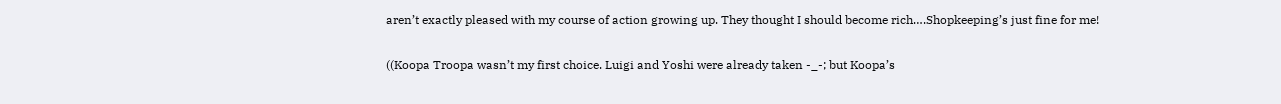aren’t exactly pleased with my course of action growing up. They thought I should become rich….Shopkeeping’s just fine for me!

((Koopa Troopa wasn’t my first choice. Luigi and Yoshi were already taken -_-; but Koopa’s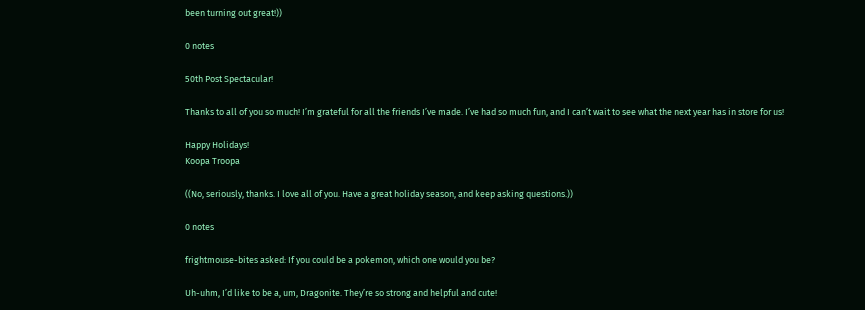been turning out great!))

0 notes

50th Post Spectacular!

Thanks to all of you so much! I’m grateful for all the friends I’ve made. I’ve had so much fun, and I can’t wait to see what the next year has in store for us!

Happy Holidays!
Koopa Troopa

((No, seriously, thanks. I love all of you. Have a great holiday season, and keep asking questions.))

0 notes

frightmouse-bites asked: If you could be a pokemon, which one would you be?

Uh-uhm, I’d like to be a, um, Dragonite. They’re so strong and helpful and cute!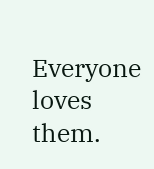Everyone loves them.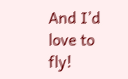And I’d love to fly!